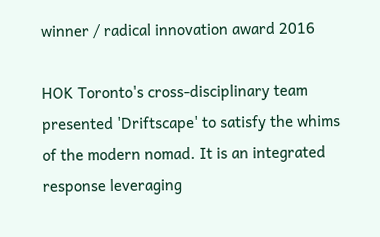winner / radical innovation award 2016

HOK Toronto's cross-disciplinary team presented 'Driftscape' to satisfy the whims of the modern nomad. It is an integrated response leveraging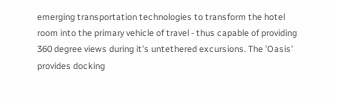emerging transportation technologies to transform the hotel room into the primary vehicle of travel - thus capable of providing 360 degree views during it's untethered excursions. The 'Oasis' provides docking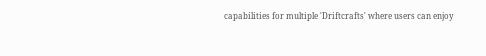capabilities for multiple 'Driftcrafts' where users can enjoy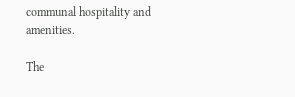communal hospitality and amenities.

The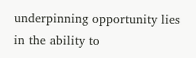underpinning opportunity lies in the ability to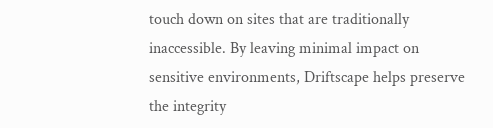touch down on sites that are traditionally inaccessible. By leaving minimal impact on sensitive environments, Driftscape helps preserve the integrity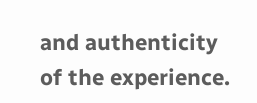and authenticity of the experience.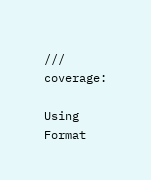/// coverage:

Using Format